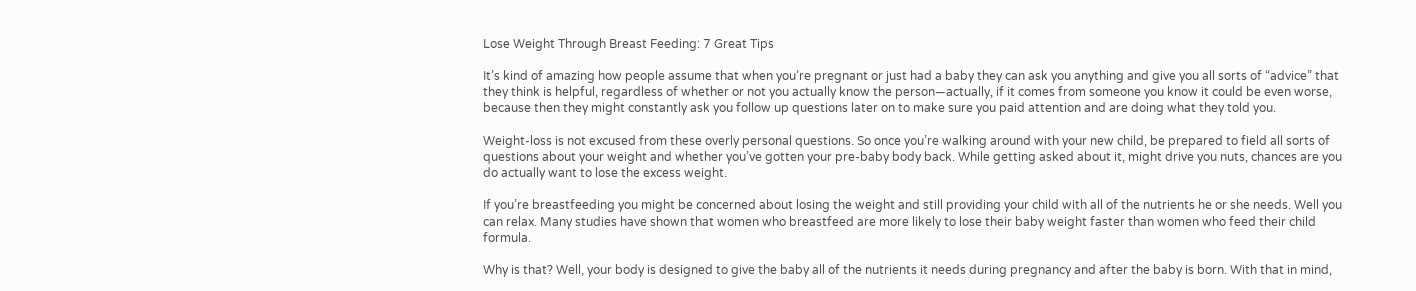Lose Weight Through Breast Feeding: 7 Great Tips

It’s kind of amazing how people assume that when you’re pregnant or just had a baby they can ask you anything and give you all sorts of “advice” that they think is helpful, regardless of whether or not you actually know the person—actually, if it comes from someone you know it could be even worse, because then they might constantly ask you follow up questions later on to make sure you paid attention and are doing what they told you.

Weight-loss is not excused from these overly personal questions. So once you’re walking around with your new child, be prepared to field all sorts of questions about your weight and whether you’ve gotten your pre-baby body back. While getting asked about it, might drive you nuts, chances are you do actually want to lose the excess weight.

If you’re breastfeeding you might be concerned about losing the weight and still providing your child with all of the nutrients he or she needs. Well you can relax. Many studies have shown that women who breastfeed are more likely to lose their baby weight faster than women who feed their child formula.

Why is that? Well, your body is designed to give the baby all of the nutrients it needs during pregnancy and after the baby is born. With that in mind,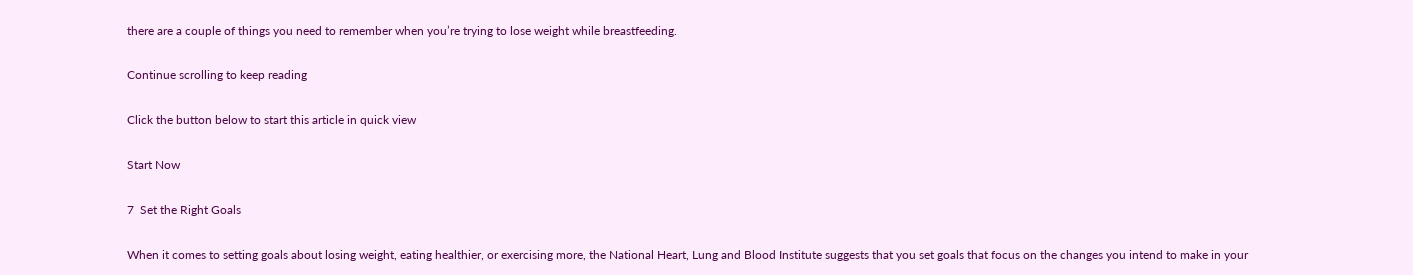there are a couple of things you need to remember when you’re trying to lose weight while breastfeeding.

Continue scrolling to keep reading

Click the button below to start this article in quick view

Start Now

7  Set the Right Goals

When it comes to setting goals about losing weight, eating healthier, or exercising more, the National Heart, Lung and Blood Institute suggests that you set goals that focus on the changes you intend to make in your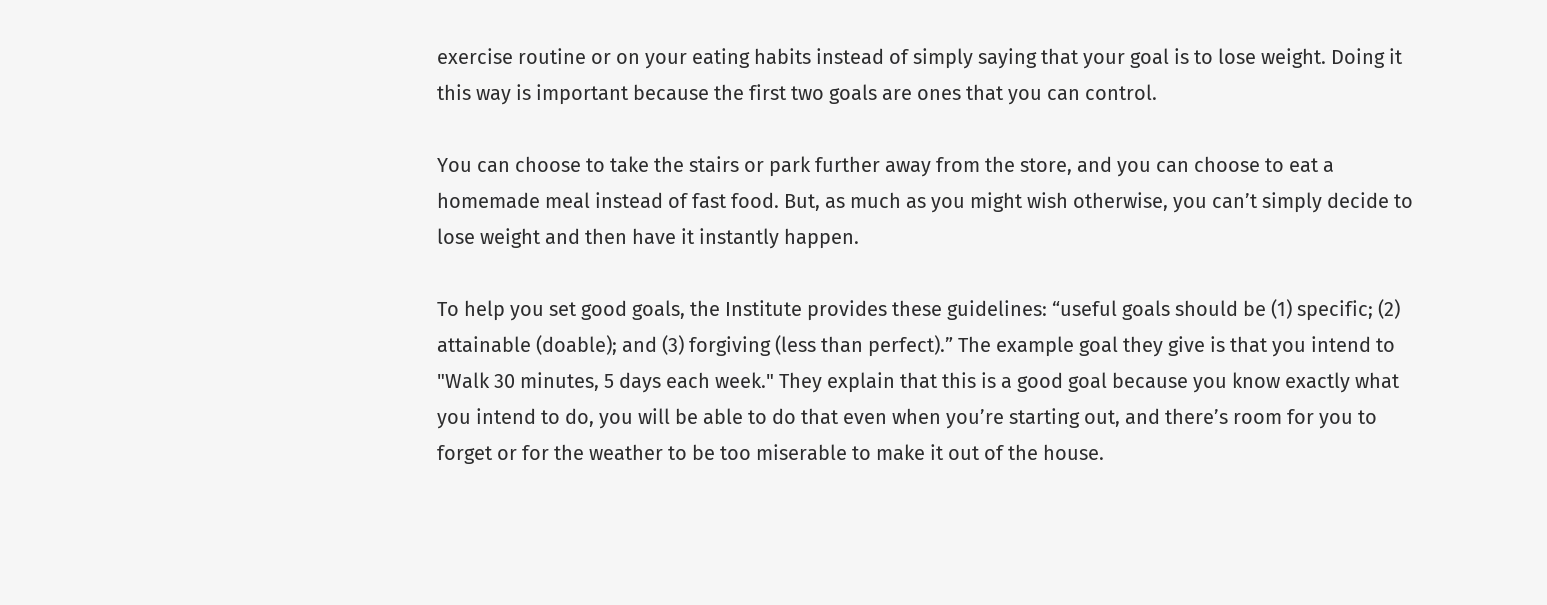exercise routine or on your eating habits instead of simply saying that your goal is to lose weight. Doing it this way is important because the first two goals are ones that you can control.

You can choose to take the stairs or park further away from the store, and you can choose to eat a homemade meal instead of fast food. But, as much as you might wish otherwise, you can’t simply decide to lose weight and then have it instantly happen.

To help you set good goals, the Institute provides these guidelines: “useful goals should be (1) specific; (2) attainable (doable); and (3) forgiving (less than perfect).” The example goal they give is that you intend to "Walk 30 minutes, 5 days each week." They explain that this is a good goal because you know exactly what you intend to do, you will be able to do that even when you’re starting out, and there’s room for you to forget or for the weather to be too miserable to make it out of the house.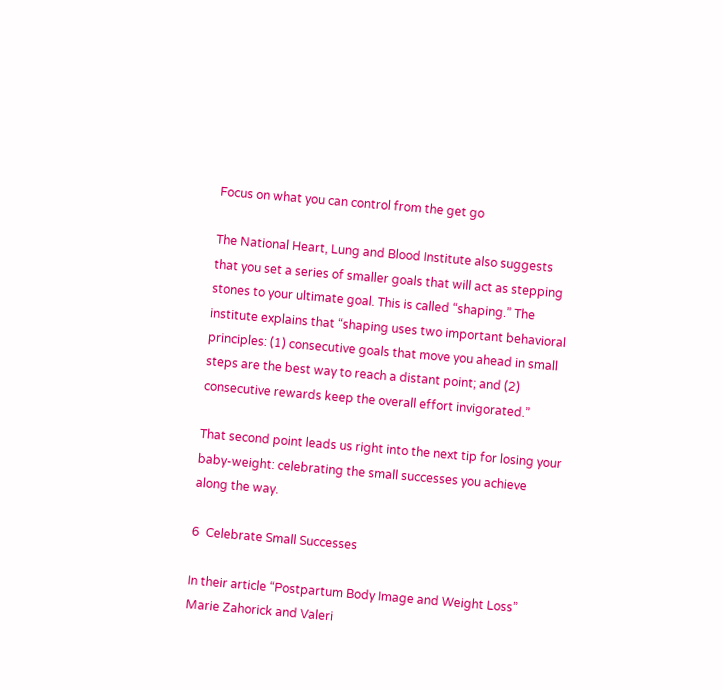Focus on what you can control from the get go

The National Heart, Lung and Blood Institute also suggests that you set a series of smaller goals that will act as stepping stones to your ultimate goal. This is called “shaping.” The institute explains that “shaping uses two important behavioral principles: (1) consecutive goals that move you ahead in small steps are the best way to reach a distant point; and (2) consecutive rewards keep the overall effort invigorated.”

That second point leads us right into the next tip for losing your baby-weight: celebrating the small successes you achieve along the way.

6  Celebrate Small Successes

In their article “Postpartum Body Image and Weight Loss” Marie Zahorick and Valeri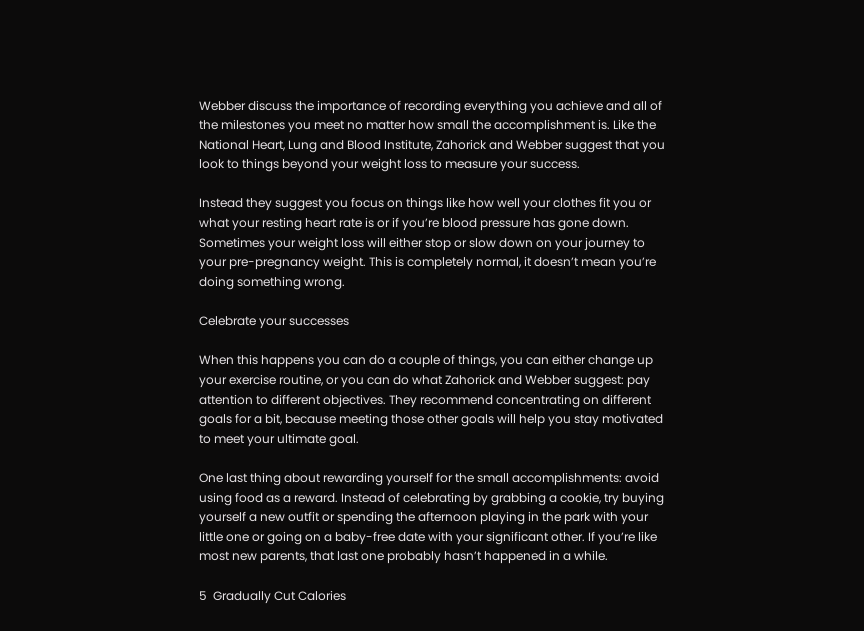Webber discuss the importance of recording everything you achieve and all of the milestones you meet no matter how small the accomplishment is. Like the National Heart, Lung and Blood Institute, Zahorick and Webber suggest that you look to things beyond your weight loss to measure your success.

Instead they suggest you focus on things like how well your clothes fit you or what your resting heart rate is or if you’re blood pressure has gone down. Sometimes your weight loss will either stop or slow down on your journey to your pre-pregnancy weight. This is completely normal, it doesn’t mean you’re doing something wrong.

Celebrate your successes

When this happens you can do a couple of things, you can either change up your exercise routine, or you can do what Zahorick and Webber suggest: pay attention to different objectives. They recommend concentrating on different goals for a bit, because meeting those other goals will help you stay motivated to meet your ultimate goal.

One last thing about rewarding yourself for the small accomplishments: avoid using food as a reward. Instead of celebrating by grabbing a cookie, try buying yourself a new outfit or spending the afternoon playing in the park with your little one or going on a baby-free date with your significant other. If you’re like most new parents, that last one probably hasn’t happened in a while.

5  Gradually Cut Calories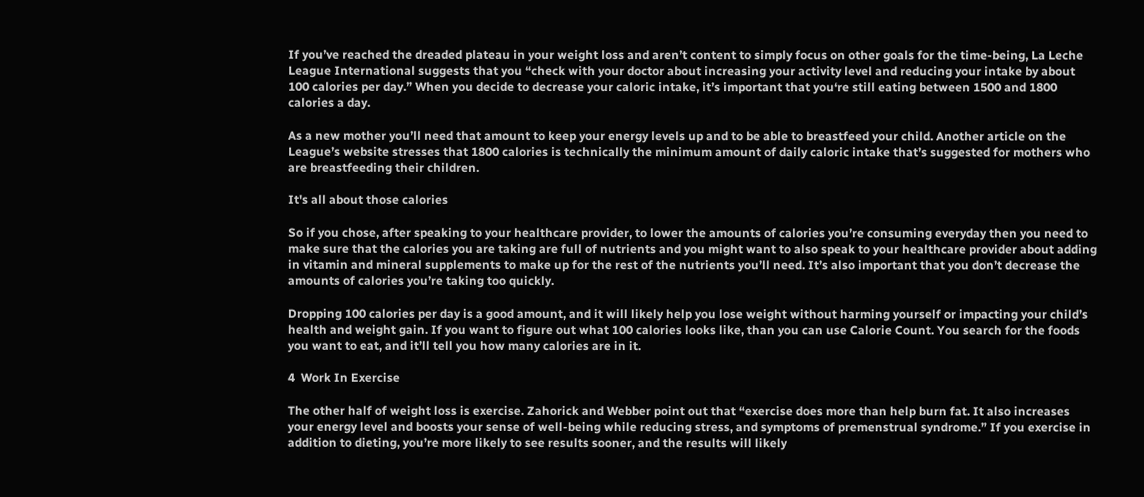If you’ve reached the dreaded plateau in your weight loss and aren’t content to simply focus on other goals for the time-being, La Leche League International suggests that you “check with your doctor about increasing your activity level and reducing your intake by about 100 calories per day.” When you decide to decrease your caloric intake, it’s important that you‘re still eating between 1500 and 1800 calories a day.

As a new mother you’ll need that amount to keep your energy levels up and to be able to breastfeed your child. Another article on the League’s website stresses that 1800 calories is technically the minimum amount of daily caloric intake that’s suggested for mothers who are breastfeeding their children.

It's all about those calories

So if you chose, after speaking to your healthcare provider, to lower the amounts of calories you’re consuming everyday then you need to make sure that the calories you are taking are full of nutrients and you might want to also speak to your healthcare provider about adding in vitamin and mineral supplements to make up for the rest of the nutrients you’ll need. It’s also important that you don’t decrease the amounts of calories you’re taking too quickly.

Dropping 100 calories per day is a good amount, and it will likely help you lose weight without harming yourself or impacting your child’s health and weight gain. If you want to figure out what 100 calories looks like, than you can use Calorie Count. You search for the foods you want to eat, and it’ll tell you how many calories are in it.

4  Work In Exercise

The other half of weight loss is exercise. Zahorick and Webber point out that “exercise does more than help burn fat. It also increases your energy level and boosts your sense of well-being while reducing stress, and symptoms of premenstrual syndrome.” If you exercise in addition to dieting, you’re more likely to see results sooner, and the results will likely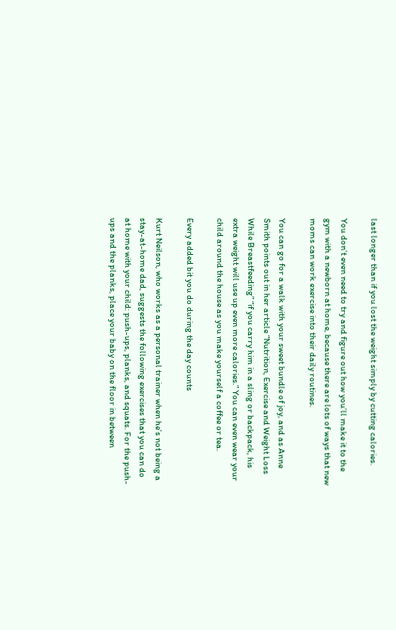last longer than if you lost the weight simply by cutting calories.

You don’t even need to try and figure out how you’ll make it to the gym with a newborn at home, because there are lots of ways that new moms can work exercise into their daily routines.

You can go for a walk with your sweet bundle of joy, and as Anne Smith points out in her article “Nutrition, Exercise and Weight Loss While Breastfeeding” “if you carry him in a sling or backpack, his extra weight will use up even more calories.” You can even wear your child around the house as you make yourself a coffee or tea.

Every added bit you do during the day counts

Kurt Neilson, who works as a personal trainer when he’s not being a stay-at-home dad, suggests the following exercises that you can do at home with your child: push-ups, planks, and squats. For the push-ups and the planks, place your baby on the floor in between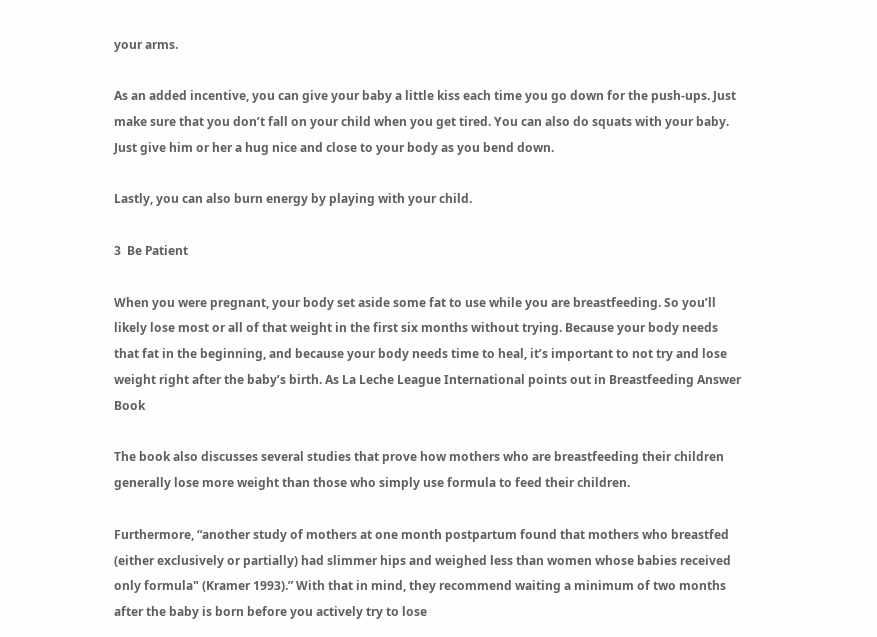your arms.

As an added incentive, you can give your baby a little kiss each time you go down for the push-ups. Just make sure that you don’t fall on your child when you get tired. You can also do squats with your baby. Just give him or her a hug nice and close to your body as you bend down.

Lastly, you can also burn energy by playing with your child.

3  Be Patient

When you were pregnant, your body set aside some fat to use while you are breastfeeding. So you’ll likely lose most or all of that weight in the first six months without trying. Because your body needs that fat in the beginning, and because your body needs time to heal, it’s important to not try and lose weight right after the baby’s birth. As La Leche League International points out in Breastfeeding Answer Book

The book also discusses several studies that prove how mothers who are breastfeeding their children generally lose more weight than those who simply use formula to feed their children.

Furthermore, “another study of mothers at one month postpartum found that mothers who breastfed (either exclusively or partially) had slimmer hips and weighed less than women whose babies received only formula" (Kramer 1993).” With that in mind, they recommend waiting a minimum of two months after the baby is born before you actively try to lose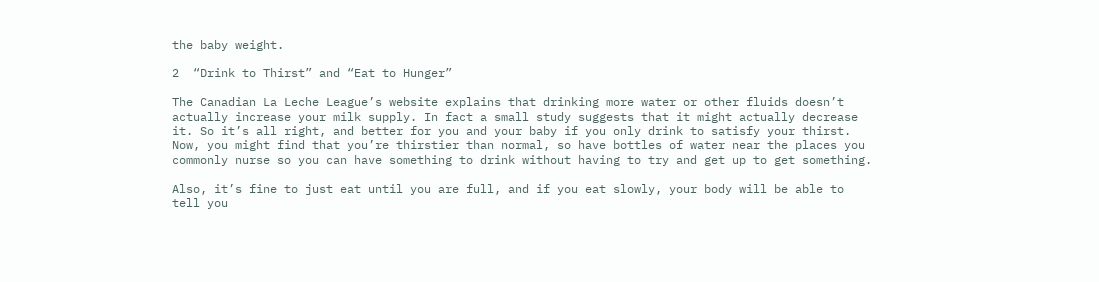the baby weight.

2  “Drink to Thirst” and “Eat to Hunger”

The Canadian La Leche League’s website explains that drinking more water or other fluids doesn’t actually increase your milk supply. In fact a small study suggests that it might actually decrease it. So it’s all right, and better for you and your baby if you only drink to satisfy your thirst. Now, you might find that you’re thirstier than normal, so have bottles of water near the places you commonly nurse so you can have something to drink without having to try and get up to get something.

Also, it’s fine to just eat until you are full, and if you eat slowly, your body will be able to tell you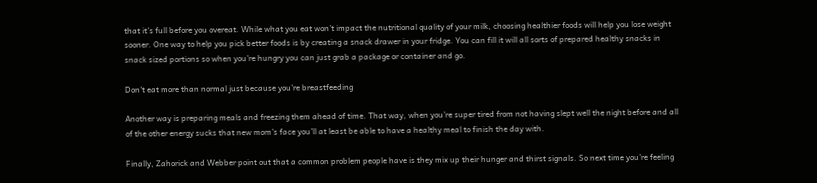that it’s full before you overeat. While what you eat won’t impact the nutritional quality of your milk, choosing healthier foods will help you lose weight sooner. One way to help you pick better foods is by creating a snack drawer in your fridge. You can fill it will all sorts of prepared healthy snacks in snack sized portions so when you’re hungry you can just grab a package or container and go.

Don't eat more than normal just because you're breastfeeding

Another way is preparing meals and freezing them ahead of time. That way, when you’re super tired from not having slept well the night before and all of the other energy sucks that new mom’s face you’ll at least be able to have a healthy meal to finish the day with.

Finally, Zahorick and Webber point out that a common problem people have is they mix up their hunger and thirst signals. So next time you’re feeling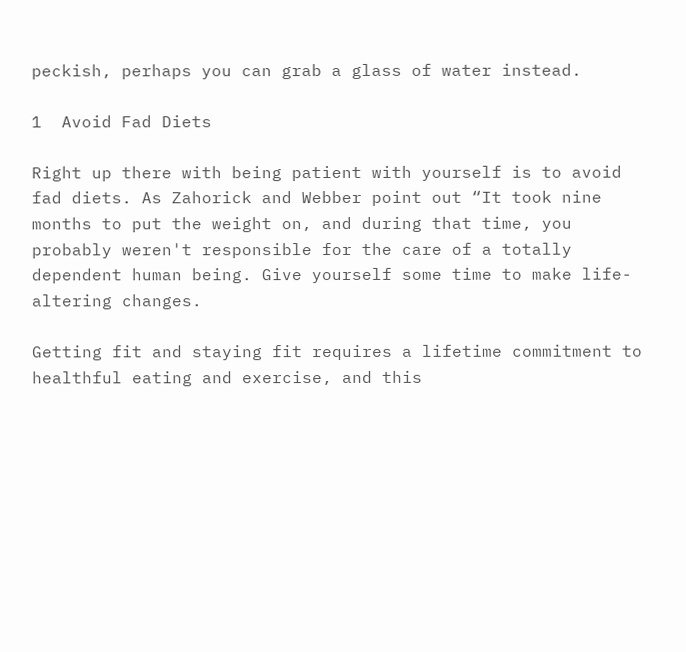peckish, perhaps you can grab a glass of water instead.

1  Avoid Fad Diets

Right up there with being patient with yourself is to avoid fad diets. As Zahorick and Webber point out “It took nine months to put the weight on, and during that time, you probably weren't responsible for the care of a totally dependent human being. Give yourself some time to make life-altering changes.

Getting fit and staying fit requires a lifetime commitment to healthful eating and exercise, and this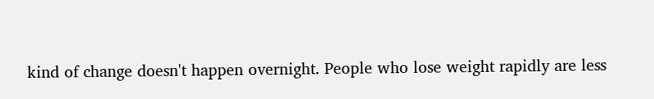kind of change doesn't happen overnight. People who lose weight rapidly are less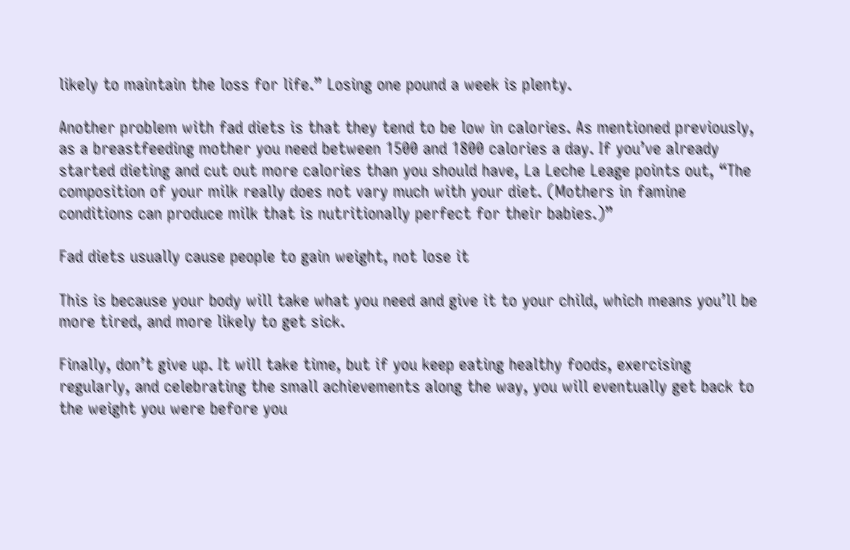likely to maintain the loss for life.” Losing one pound a week is plenty.

Another problem with fad diets is that they tend to be low in calories. As mentioned previously, as a breastfeeding mother you need between 1500 and 1800 calories a day. If you’ve already started dieting and cut out more calories than you should have, La Leche Leage points out, “The composition of your milk really does not vary much with your diet. (Mothers in famine conditions can produce milk that is nutritionally perfect for their babies.)”

Fad diets usually cause people to gain weight, not lose it

This is because your body will take what you need and give it to your child, which means you’ll be more tired, and more likely to get sick.

Finally, don’t give up. It will take time, but if you keep eating healthy foods, exercising regularly, and celebrating the small achievements along the way, you will eventually get back to the weight you were before you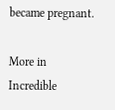became pregnant.

More in Incredible